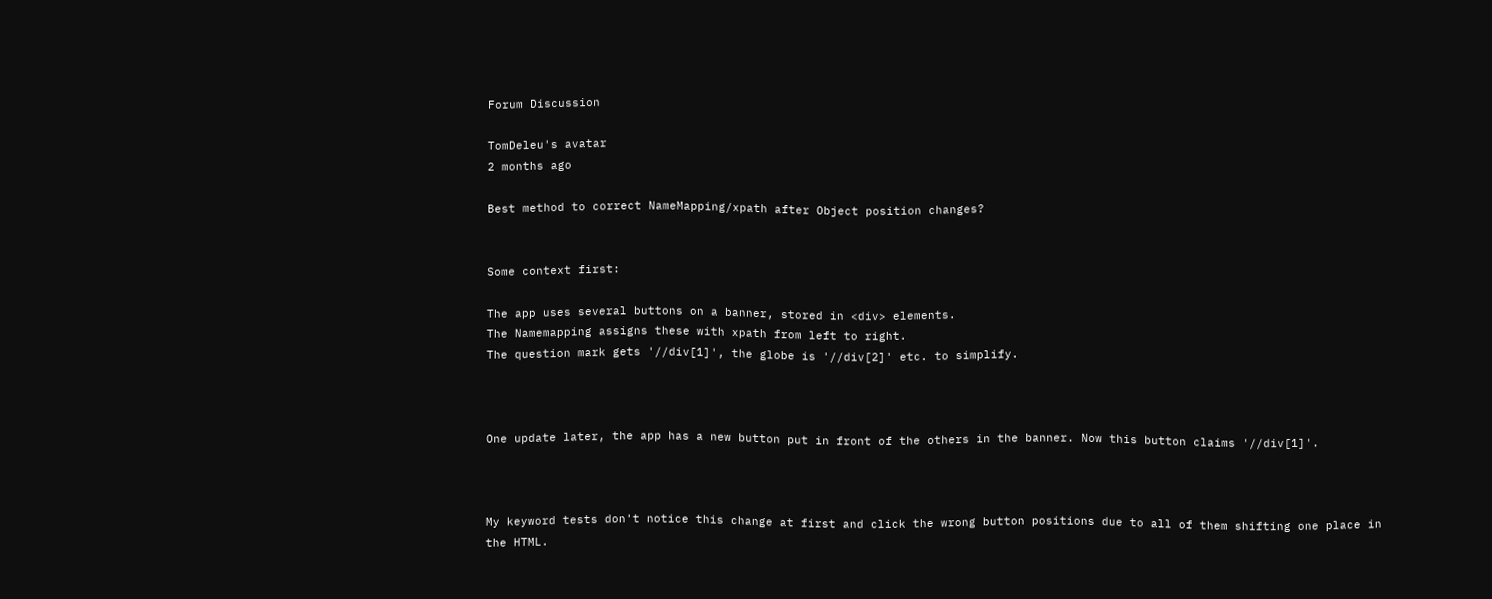Forum Discussion

TomDeleu's avatar
2 months ago

Best method to correct NameMapping/xpath after Object position changes?


Some context first:

The app uses several buttons on a banner, stored in <div> elements.
The Namemapping assigns these with xpath from left to right.
The question mark gets '//div[1]', the globe is '//div[2]' etc. to simplify.



One update later, the app has a new button put in front of the others in the banner. Now this button claims '//div[1]'.



My keyword tests don't notice this change at first and click the wrong button positions due to all of them shifting one place in the HTML.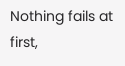Nothing fails at first,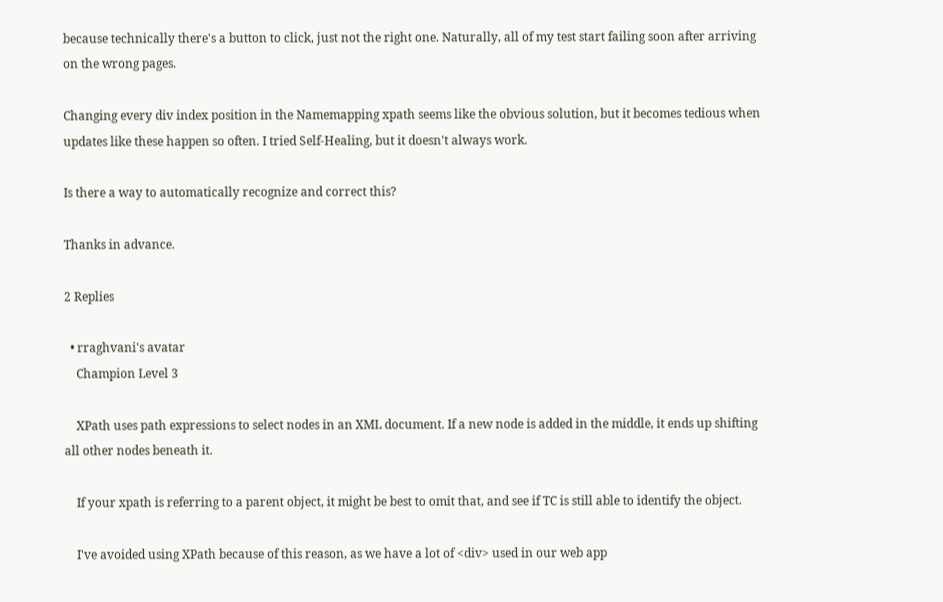because technically there's a button to click, just not the right one. Naturally, all of my test start failing soon after arriving on the wrong pages.

Changing every div index position in the Namemapping xpath seems like the obvious solution, but it becomes tedious when updates like these happen so often. I tried Self-Healing, but it doesn't always work.

Is there a way to automatically recognize and correct this?

Thanks in advance.

2 Replies

  • rraghvani's avatar
    Champion Level 3

    XPath uses path expressions to select nodes in an XML document. If a new node is added in the middle, it ends up shifting all other nodes beneath it.

    If your xpath is referring to a parent object, it might be best to omit that, and see if TC is still able to identify the object.

    I've avoided using XPath because of this reason, as we have a lot of <div> used in our web app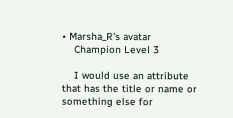• Marsha_R's avatar
    Champion Level 3

    I would use an attribute that has the title or name or something else for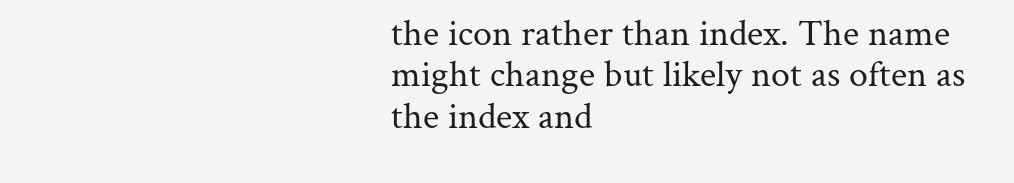the icon rather than index. The name might change but likely not as often as the index and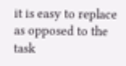it is easy to replace as opposed to the task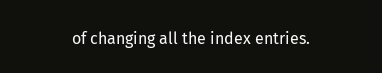of changing all the index entries.